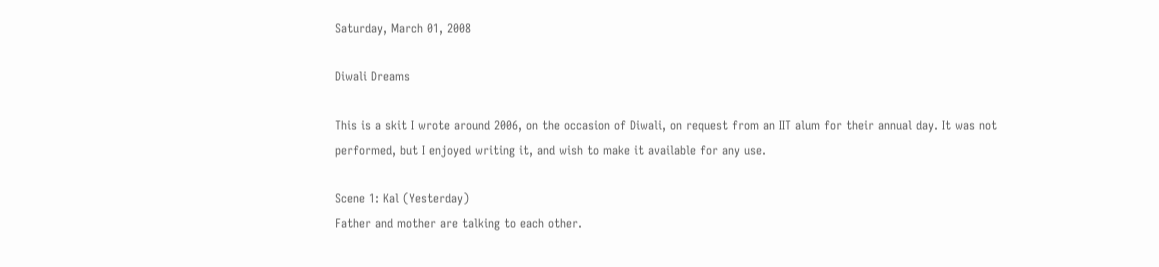Saturday, March 01, 2008

Diwali Dreams

This is a skit I wrote around 2006, on the occasion of Diwali, on request from an IIT alum for their annual day. It was not performed, but I enjoyed writing it, and wish to make it available for any use.

Scene 1: Kal (Yesterday)
Father and mother are talking to each other.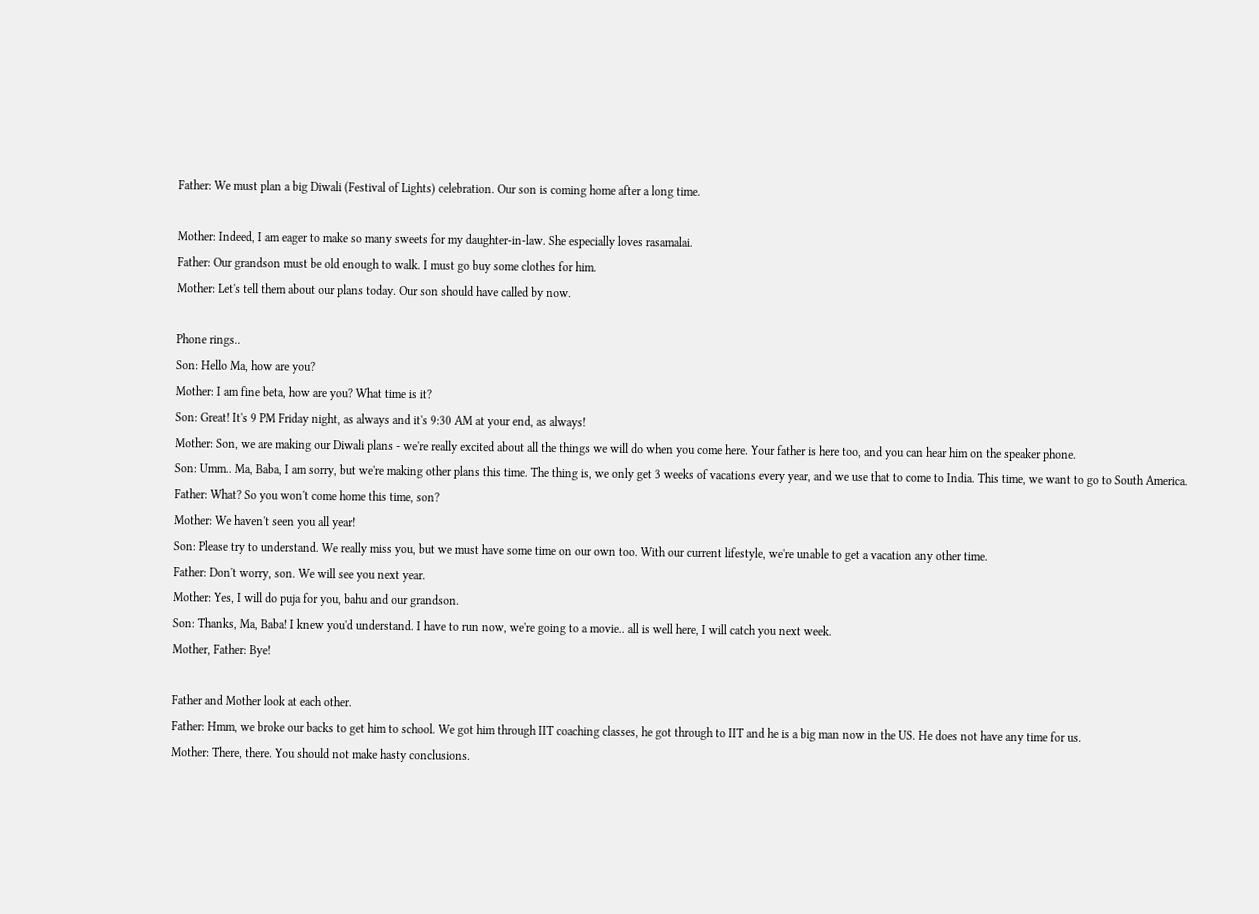Father: We must plan a big Diwali (Festival of Lights) celebration. Our son is coming home after a long time.

Mother: Indeed, I am eager to make so many sweets for my daughter-in-law. She especially loves rasamalai.
Father: Our grandson must be old enough to walk. I must go buy some clothes for him.
Mother: Let's tell them about our plans today. Our son should have called by now.

Phone rings..
Son: Hello Ma, how are you?
Mother: I am fine beta, how are you? What time is it?
Son: Great! It's 9 PM Friday night, as always and it's 9:30 AM at your end, as always!
Mother: Son, we are making our Diwali plans - we're really excited about all the things we will do when you come here. Your father is here too, and you can hear him on the speaker phone.
Son: Umm.. Ma, Baba, I am sorry, but we're making other plans this time. The thing is, we only get 3 weeks of vacations every year, and we use that to come to India. This time, we want to go to South America.
Father: What? So you won't come home this time, son?
Mother: We haven't seen you all year!
Son: Please try to understand. We really miss you, but we must have some time on our own too. With our current lifestyle, we're unable to get a vacation any other time.
Father: Don't worry, son. We will see you next year.
Mother: Yes, I will do puja for you, bahu and our grandson.
Son: Thanks, Ma, Baba! I knew you'd understand. I have to run now, we're going to a movie.. all is well here, I will catch you next week.
Mother, Father: Bye!

Father and Mother look at each other.
Father: Hmm, we broke our backs to get him to school. We got him through IIT coaching classes, he got through to IIT and he is a big man now in the US. He does not have any time for us.
Mother: There, there. You should not make hasty conclusions.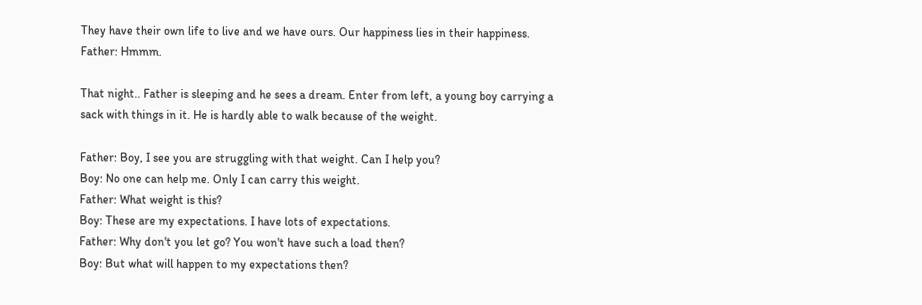They have their own life to live and we have ours. Our happiness lies in their happiness.
Father: Hmmm.

That night.. Father is sleeping and he sees a dream. Enter from left, a young boy carrying a sack with things in it. He is hardly able to walk because of the weight.

Father: Boy, I see you are struggling with that weight. Can I help you?
Boy: No one can help me. Only I can carry this weight.
Father: What weight is this?
Boy: These are my expectations. I have lots of expectations.
Father: Why don't you let go? You won't have such a load then?
Boy: But what will happen to my expectations then?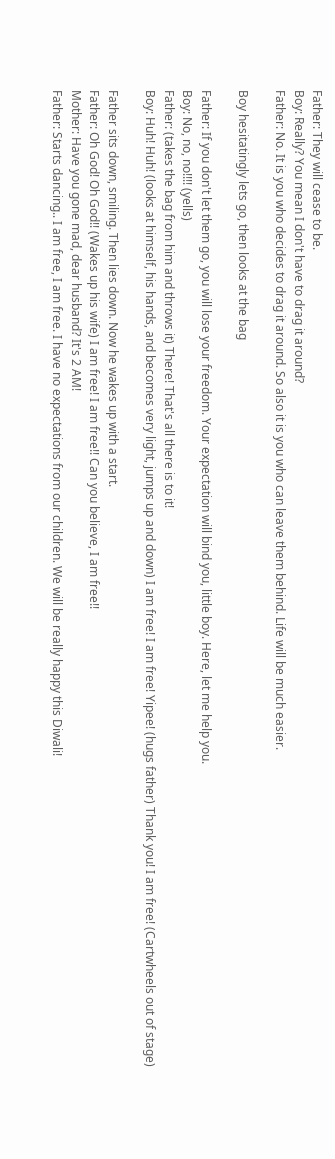Father: They will cease to be.
Boy: Really? You mean I don't have to drag it around?
Father: No. It is you who decides to drag it around. So also it is you who can leave them behind. Life will be much easier.

Boy hesitatingly lets go, then looks at the bag

Father: If you don't let them go, you will lose your freedom. Your expectation will bind you, little boy. Here, let me help you.
Boy: No, no, no!!!! (yells)
Father: (takes the bag from him and throws it) There! That's all there is to it!
Boy: Huh! Huh! (looks at himself, his hands, and becomes very light, jumps up and down) I am free! I am free! Yipee! (hugs father) Thank you! I am free! (Cartwheels out of stage)

Father sits down, smiling. Then lies down. Now he wakes up with a start.
Father: Oh God! Oh God!! (Wakes up his wife) I am free! I am free!! Can you believe, I am free!!
Mother: Have you gone mad, dear husband? It's 2 AM!
Father: Starts dancing.. I am free, I am free. I have no expectations from our children. We will be really happy this Diwali!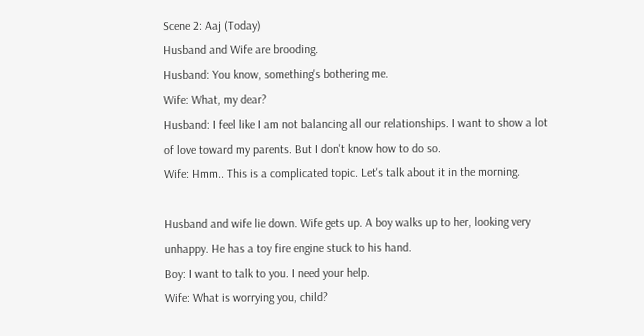Scene 2: Aaj (Today)
Husband and Wife are brooding.
Husband: You know, something's bothering me.
Wife: What, my dear?
Husband: I feel like I am not balancing all our relationships. I want to show a lot of love toward my parents. But I don't know how to do so.
Wife: Hmm.. This is a complicated topic. Let's talk about it in the morning.

Husband and wife lie down. Wife gets up. A boy walks up to her, looking very unhappy. He has a toy fire engine stuck to his hand.
Boy: I want to talk to you. I need your help.
Wife: What is worrying you, child?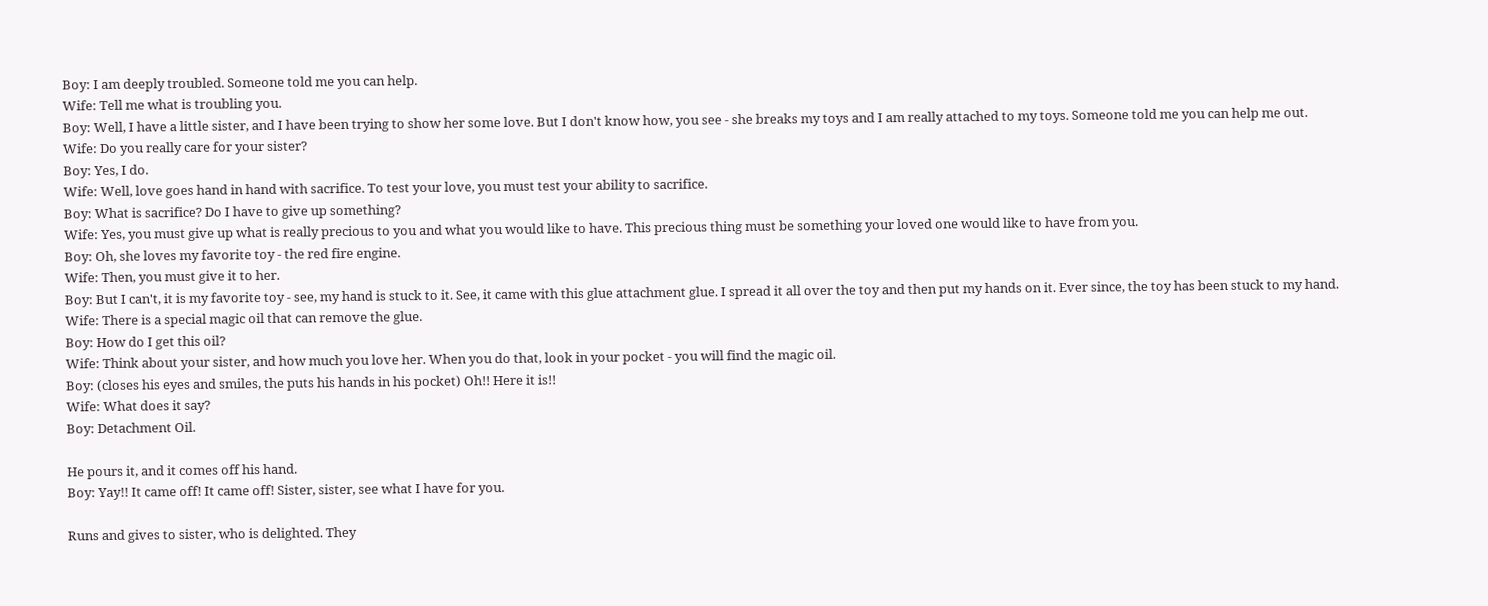Boy: I am deeply troubled. Someone told me you can help.
Wife: Tell me what is troubling you.
Boy: Well, I have a little sister, and I have been trying to show her some love. But I don't know how, you see - she breaks my toys and I am really attached to my toys. Someone told me you can help me out.
Wife: Do you really care for your sister?
Boy: Yes, I do.
Wife: Well, love goes hand in hand with sacrifice. To test your love, you must test your ability to sacrifice.
Boy: What is sacrifice? Do I have to give up something?
Wife: Yes, you must give up what is really precious to you and what you would like to have. This precious thing must be something your loved one would like to have from you.
Boy: Oh, she loves my favorite toy - the red fire engine.
Wife: Then, you must give it to her.
Boy: But I can't, it is my favorite toy - see, my hand is stuck to it. See, it came with this glue attachment glue. I spread it all over the toy and then put my hands on it. Ever since, the toy has been stuck to my hand.
Wife: There is a special magic oil that can remove the glue.
Boy: How do I get this oil?
Wife: Think about your sister, and how much you love her. When you do that, look in your pocket - you will find the magic oil.
Boy: (closes his eyes and smiles, the puts his hands in his pocket) Oh!! Here it is!!
Wife: What does it say?
Boy: Detachment Oil.

He pours it, and it comes off his hand.
Boy: Yay!! It came off! It came off! Sister, sister, see what I have for you.

Runs and gives to sister, who is delighted. They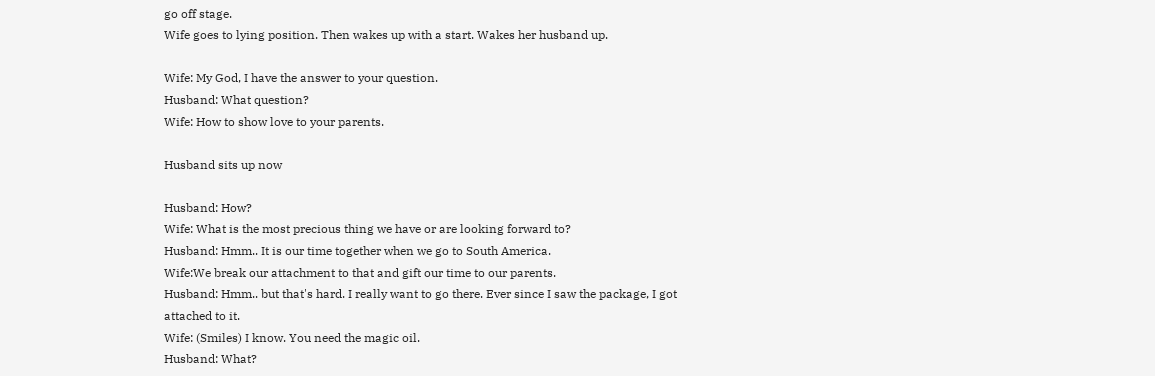go off stage.
Wife goes to lying position. Then wakes up with a start. Wakes her husband up.

Wife: My God, I have the answer to your question.
Husband: What question?
Wife: How to show love to your parents.

Husband sits up now

Husband: How?
Wife: What is the most precious thing we have or are looking forward to?
Husband: Hmm.. It is our time together when we go to South America.
Wife:We break our attachment to that and gift our time to our parents.
Husband: Hmm.. but that's hard. I really want to go there. Ever since I saw the package, I got attached to it.
Wife: (Smiles) I know. You need the magic oil.
Husband: What?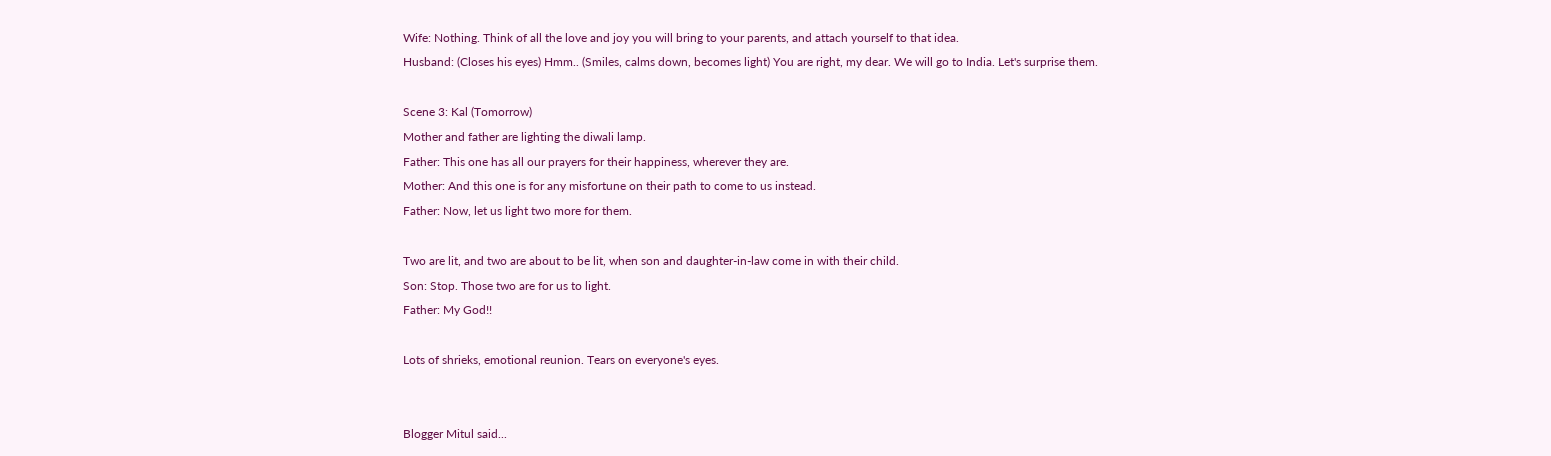Wife: Nothing. Think of all the love and joy you will bring to your parents, and attach yourself to that idea.
Husband: (Closes his eyes) Hmm.. (Smiles, calms down, becomes light) You are right, my dear. We will go to India. Let's surprise them.

Scene 3: Kal (Tomorrow)
Mother and father are lighting the diwali lamp.
Father: This one has all our prayers for their happiness, wherever they are.
Mother: And this one is for any misfortune on their path to come to us instead.
Father: Now, let us light two more for them.

Two are lit, and two are about to be lit, when son and daughter-in-law come in with their child.
Son: Stop. Those two are for us to light.
Father: My God!!

Lots of shrieks, emotional reunion. Tears on everyone's eyes.


Blogger Mitul said...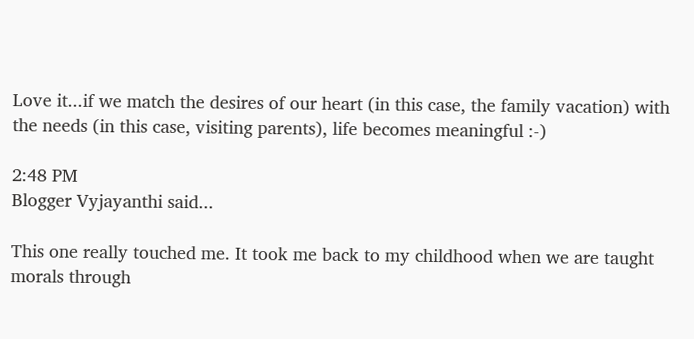Love it...if we match the desires of our heart (in this case, the family vacation) with the needs (in this case, visiting parents), life becomes meaningful :-)

2:48 PM
Blogger Vyjayanthi said...

This one really touched me. It took me back to my childhood when we are taught morals through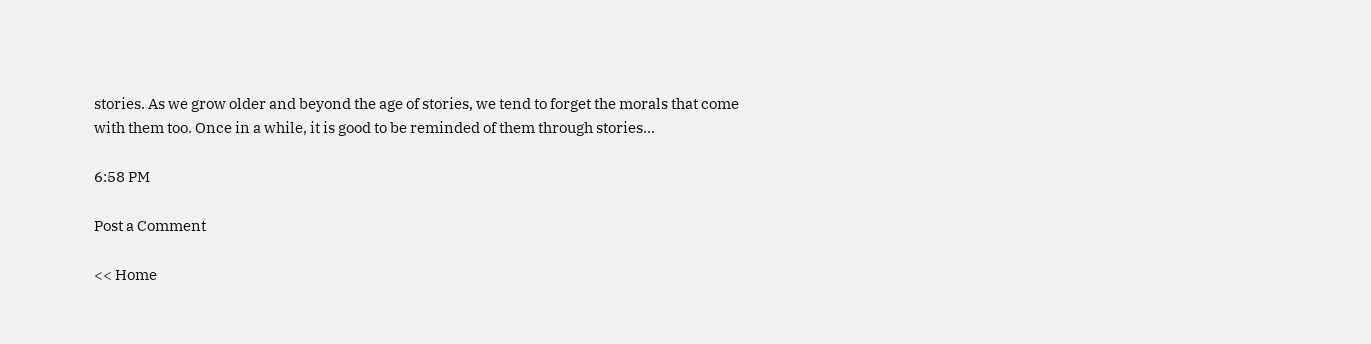stories. As we grow older and beyond the age of stories, we tend to forget the morals that come with them too. Once in a while, it is good to be reminded of them through stories...

6:58 PM

Post a Comment

<< Home